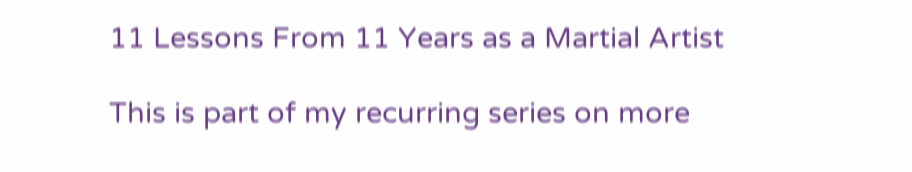11 Lessons From 11 Years as a Martial Artist

This is part of my recurring series on more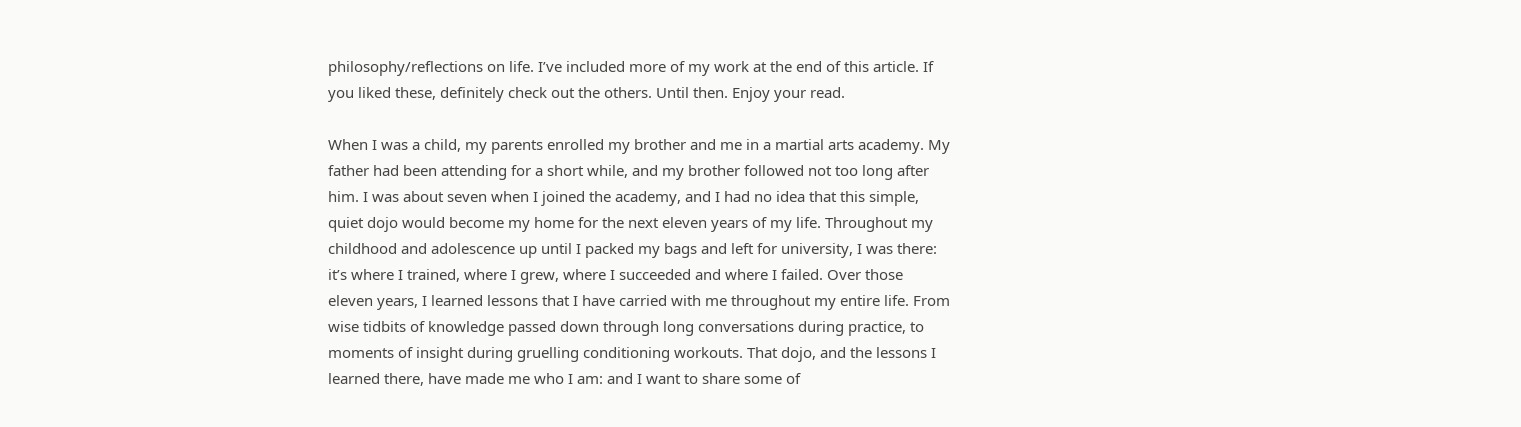philosophy/reflections on life. I’ve included more of my work at the end of this article. If you liked these, definitely check out the others. Until then. Enjoy your read.

When I was a child, my parents enrolled my brother and me in a martial arts academy. My father had been attending for a short while, and my brother followed not too long after him. I was about seven when I joined the academy, and I had no idea that this simple, quiet dojo would become my home for the next eleven years of my life. Throughout my childhood and adolescence up until I packed my bags and left for university, I was there: it’s where I trained, where I grew, where I succeeded and where I failed. Over those eleven years, I learned lessons that I have carried with me throughout my entire life. From wise tidbits of knowledge passed down through long conversations during practice, to moments of insight during gruelling conditioning workouts. That dojo, and the lessons I learned there, have made me who I am: and I want to share some of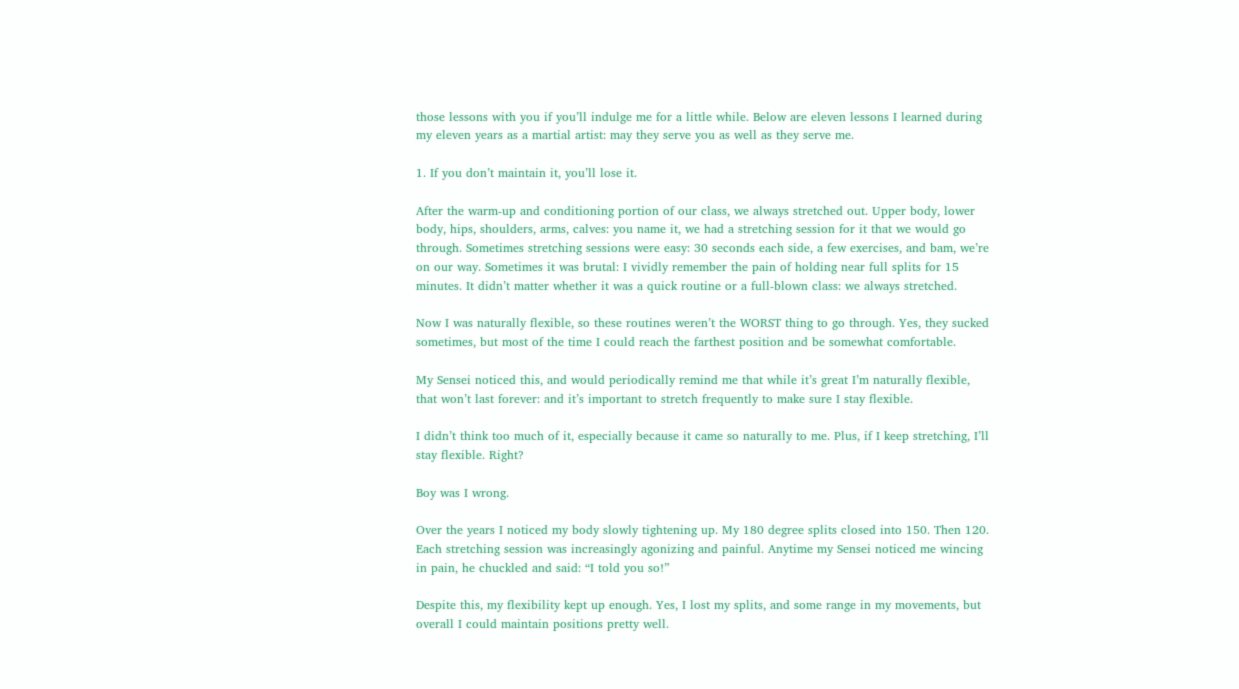those lessons with you if you’ll indulge me for a little while. Below are eleven lessons I learned during my eleven years as a martial artist: may they serve you as well as they serve me.

1. If you don’t maintain it, you’ll lose it.

After the warm-up and conditioning portion of our class, we always stretched out. Upper body, lower body, hips, shoulders, arms, calves: you name it, we had a stretching session for it that we would go through. Sometimes stretching sessions were easy: 30 seconds each side, a few exercises, and bam, we’re on our way. Sometimes it was brutal: I vividly remember the pain of holding near full splits for 15 minutes. It didn’t matter whether it was a quick routine or a full-blown class: we always stretched.

Now I was naturally flexible, so these routines weren’t the WORST thing to go through. Yes, they sucked sometimes, but most of the time I could reach the farthest position and be somewhat comfortable.

My Sensei noticed this, and would periodically remind me that while it’s great I’m naturally flexible, that won’t last forever: and it’s important to stretch frequently to make sure I stay flexible.

I didn’t think too much of it, especially because it came so naturally to me. Plus, if I keep stretching, I’ll stay flexible. Right?

Boy was I wrong.

Over the years I noticed my body slowly tightening up. My 180 degree splits closed into 150. Then 120. Each stretching session was increasingly agonizing and painful. Anytime my Sensei noticed me wincing in pain, he chuckled and said: “I told you so!”

Despite this, my flexibility kept up enough. Yes, I lost my splits, and some range in my movements, but overall I could maintain positions pretty well.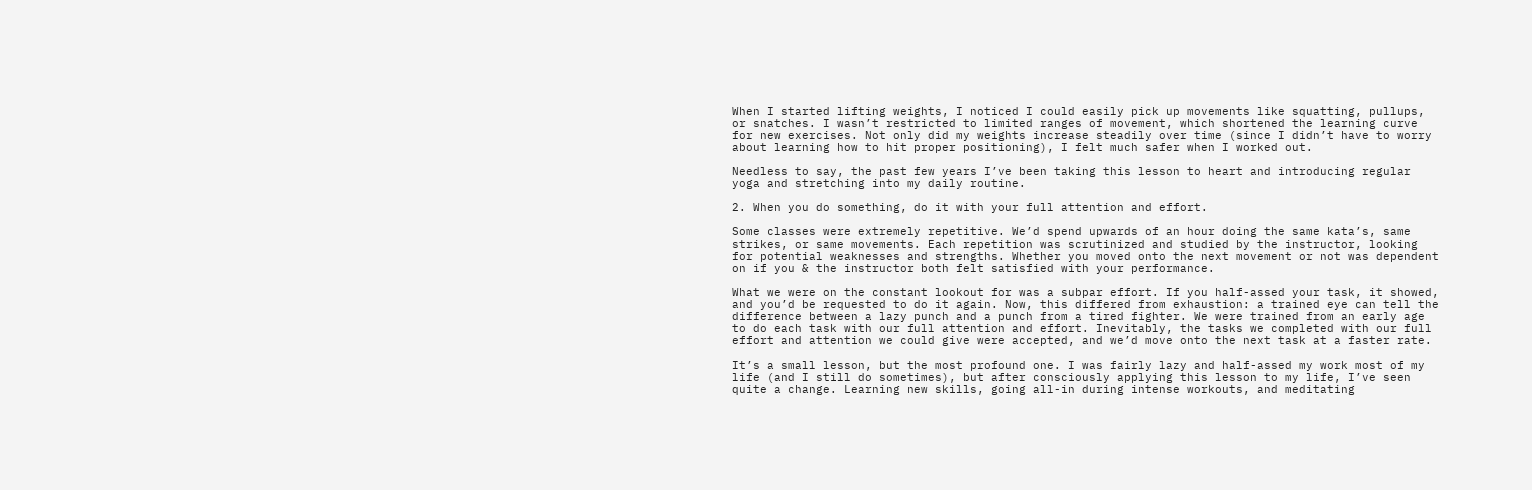When I started lifting weights, I noticed I could easily pick up movements like squatting, pullups, or snatches. I wasn’t restricted to limited ranges of movement, which shortened the learning curve for new exercises. Not only did my weights increase steadily over time (since I didn’t have to worry about learning how to hit proper positioning), I felt much safer when I worked out.

Needless to say, the past few years I’ve been taking this lesson to heart and introducing regular yoga and stretching into my daily routine.

2. When you do something, do it with your full attention and effort.

Some classes were extremely repetitive. We’d spend upwards of an hour doing the same kata’s, same strikes, or same movements. Each repetition was scrutinized and studied by the instructor, looking for potential weaknesses and strengths. Whether you moved onto the next movement or not was dependent on if you & the instructor both felt satisfied with your performance.

What we were on the constant lookout for was a subpar effort. If you half-assed your task, it showed, and you’d be requested to do it again. Now, this differed from exhaustion: a trained eye can tell the difference between a lazy punch and a punch from a tired fighter. We were trained from an early age to do each task with our full attention and effort. Inevitably, the tasks we completed with our full effort and attention we could give were accepted, and we’d move onto the next task at a faster rate.

It’s a small lesson, but the most profound one. I was fairly lazy and half-assed my work most of my life (and I still do sometimes), but after consciously applying this lesson to my life, I’ve seen quite a change. Learning new skills, going all-in during intense workouts, and meditating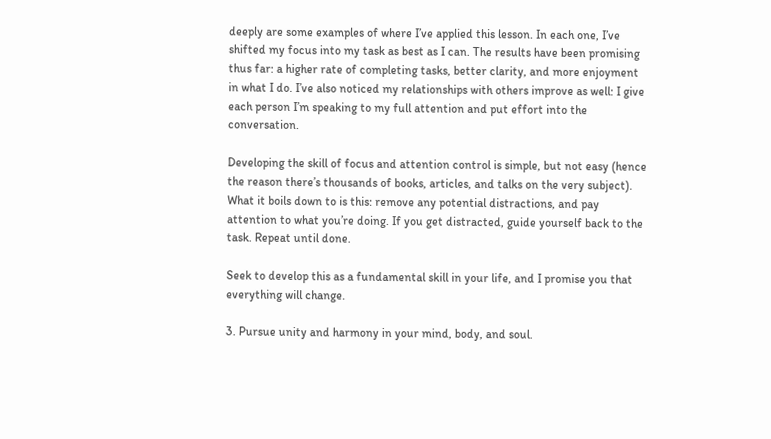deeply are some examples of where I’ve applied this lesson. In each one, I’ve shifted my focus into my task as best as I can. The results have been promising thus far: a higher rate of completing tasks, better clarity, and more enjoyment in what I do. I’ve also noticed my relationships with others improve as well: I give each person I’m speaking to my full attention and put effort into the conversation.

Developing the skill of focus and attention control is simple, but not easy (hence the reason there’s thousands of books, articles, and talks on the very subject). What it boils down to is this: remove any potential distractions, and pay attention to what you’re doing. If you get distracted, guide yourself back to the task. Repeat until done.

Seek to develop this as a fundamental skill in your life, and I promise you that everything will change.

3. Pursue unity and harmony in your mind, body, and soul.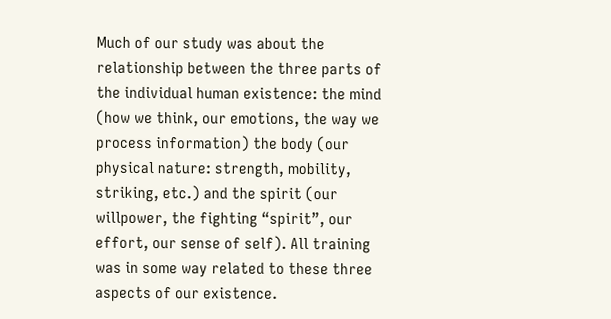Much of our study was about the relationship between the three parts of the individual human existence: the mind (how we think, our emotions, the way we process information) the body (our physical nature: strength, mobility, striking, etc.) and the spirit (our willpower, the fighting “spirit”, our effort, our sense of self). All training was in some way related to these three aspects of our existence.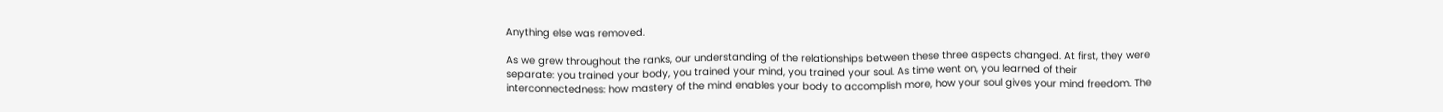Anything else was removed.

As we grew throughout the ranks, our understanding of the relationships between these three aspects changed. At first, they were separate: you trained your body, you trained your mind, you trained your soul. As time went on, you learned of their interconnectedness: how mastery of the mind enables your body to accomplish more, how your soul gives your mind freedom. The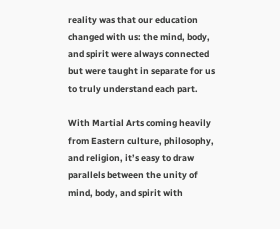reality was that our education changed with us: the mind, body, and spirit were always connected but were taught in separate for us to truly understand each part.

With Martial Arts coming heavily from Eastern culture, philosophy, and religion, it’s easy to draw parallels between the unity of mind, body, and spirit with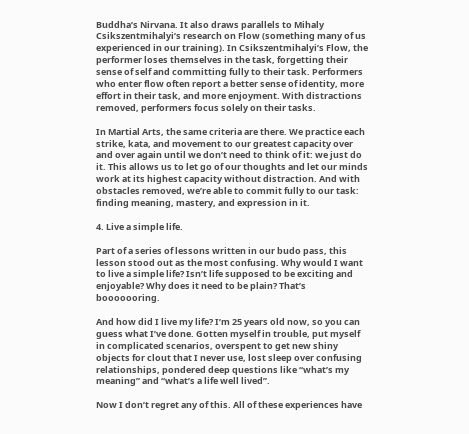Buddha’s Nirvana. It also draws parallels to Mihaly Csikszentmihalyi’s research on Flow (something many of us experienced in our training). In Csikszentmihalyi’s Flow, the performer loses themselves in the task, forgetting their sense of self and committing fully to their task. Performers who enter flow often report a better sense of identity, more effort in their task, and more enjoyment. With distractions removed, performers focus solely on their tasks.

In Martial Arts, the same criteria are there. We practice each strike, kata, and movement to our greatest capacity over and over again until we don’t need to think of it: we just do it. This allows us to let go of our thoughts and let our minds work at its highest capacity without distraction. And with obstacles removed, we’re able to commit fully to our task: finding meaning, mastery, and expression in it.

4. Live a simple life.

Part of a series of lessons written in our budo pass, this lesson stood out as the most confusing. Why would I want to live a simple life? Isn’t life supposed to be exciting and enjoyable? Why does it need to be plain? That’s booooooring.

And how did I live my life? I’m 25 years old now, so you can guess what I’ve done. Gotten myself in trouble, put myself in complicated scenarios, overspent to get new shiny objects for clout that I never use, lost sleep over confusing relationships, pondered deep questions like “what’s my meaning” and “what’s a life well lived”.

Now I don’t regret any of this. All of these experiences have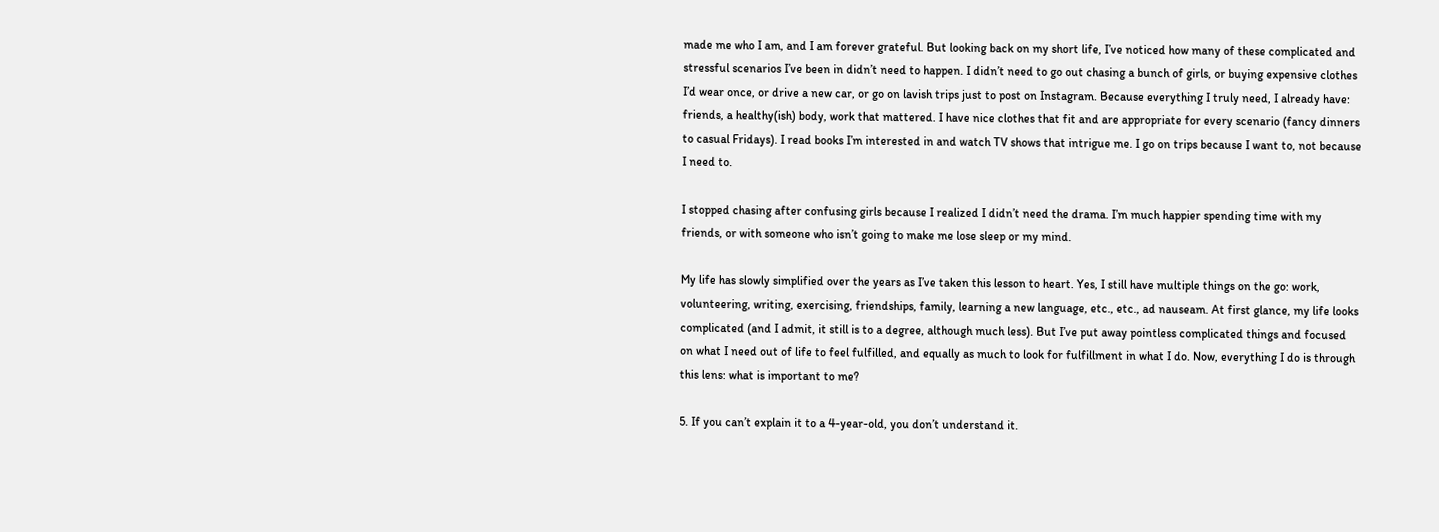made me who I am, and I am forever grateful. But looking back on my short life, I’ve noticed how many of these complicated and stressful scenarios I’ve been in didn’t need to happen. I didn’t need to go out chasing a bunch of girls, or buying expensive clothes I’d wear once, or drive a new car, or go on lavish trips just to post on Instagram. Because everything I truly need, I already have: friends, a healthy(ish) body, work that mattered. I have nice clothes that fit and are appropriate for every scenario (fancy dinners to casual Fridays). I read books I’m interested in and watch TV shows that intrigue me. I go on trips because I want to, not because I need to.

I stopped chasing after confusing girls because I realized I didn’t need the drama. I’m much happier spending time with my friends, or with someone who isn’t going to make me lose sleep or my mind.

My life has slowly simplified over the years as I’ve taken this lesson to heart. Yes, I still have multiple things on the go: work, volunteering, writing, exercising, friendships, family, learning a new language, etc., etc., ad nauseam. At first glance, my life looks complicated (and I admit, it still is to a degree, although much less). But I’ve put away pointless complicated things and focused on what I need out of life to feel fulfilled, and equally as much to look for fulfillment in what I do. Now, everything I do is through this lens: what is important to me?

5. If you can’t explain it to a 4-year-old, you don’t understand it.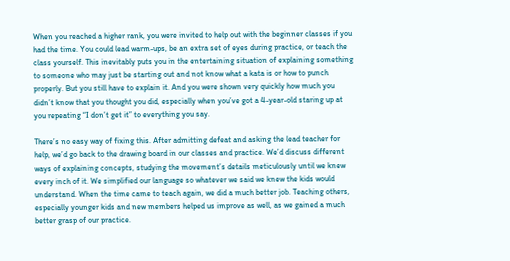When you reached a higher rank, you were invited to help out with the beginner classes if you had the time. You could lead warm-ups, be an extra set of eyes during practice, or teach the class yourself. This inevitably puts you in the entertaining situation of explaining something to someone who may just be starting out and not know what a kata is or how to punch properly. But you still have to explain it. And you were shown very quickly how much you didn’t know that you thought you did, especially when you’ve got a 4-year-old staring up at you repeating “I don’t get it” to everything you say.

There’s no easy way of fixing this. After admitting defeat and asking the lead teacher for help, we’d go back to the drawing board in our classes and practice. We’d discuss different ways of explaining concepts, studying the movement’s details meticulously until we knew every inch of it. We simplified our language so whatever we said we knew the kids would understand. When the time came to teach again, we did a much better job. Teaching others, especially younger kids and new members helped us improve as well, as we gained a much better grasp of our practice.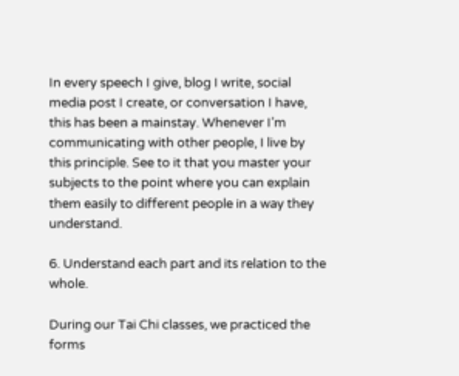In every speech I give, blog I write, social media post I create, or conversation I have, this has been a mainstay. Whenever I’m communicating with other people, I live by this principle. See to it that you master your subjects to the point where you can explain them easily to different people in a way they understand.

6. Understand each part and its relation to the whole.

During our Tai Chi classes, we practiced the forms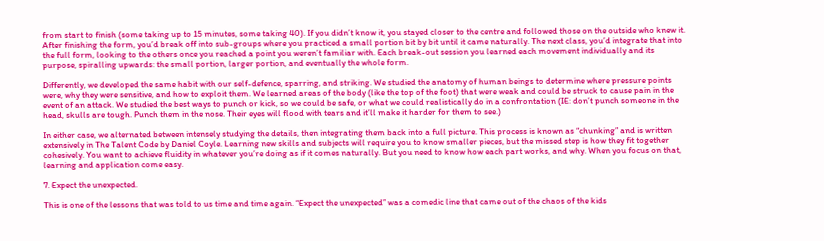from start to finish (some taking up to 15 minutes, some taking 40). If you didn’t know it, you stayed closer to the centre and followed those on the outside who knew it. After finishing the form, you’d break off into sub-groups where you practiced a small portion bit by bit until it came naturally. The next class, you’d integrate that into the full form, looking to the others once you reached a point you weren’t familiar with. Each break-out session you learned each movement individually and its purpose, spiralling upwards: the small portion, larger portion, and eventually the whole form.

Differently, we developed the same habit with our self-defence, sparring, and striking. We studied the anatomy of human beings to determine where pressure points were, why they were sensitive, and how to exploit them. We learned areas of the body (like the top of the foot) that were weak and could be struck to cause pain in the event of an attack. We studied the best ways to punch or kick, so we could be safe, or what we could realistically do in a confrontation (IE: don’t punch someone in the head, skulls are tough. Punch them in the nose. Their eyes will flood with tears and it’ll make it harder for them to see.)

In either case, we alternated between intensely studying the details, then integrating them back into a full picture. This process is known as “chunking” and is written extensively in The Talent Code by Daniel Coyle. Learning new skills and subjects will require you to know smaller pieces, but the missed step is how they fit together cohesively. You want to achieve fluidity in whatever you’re doing as if it comes naturally. But you need to know how each part works, and why. When you focus on that, learning and application come easy.

7. Expect the unexpected.

This is one of the lessons that was told to us time and time again. “Expect the unexpected” was a comedic line that came out of the chaos of the kids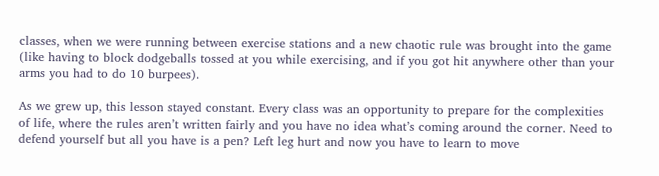classes, when we were running between exercise stations and a new chaotic rule was brought into the game (like having to block dodgeballs tossed at you while exercising, and if you got hit anywhere other than your arms you had to do 10 burpees).

As we grew up, this lesson stayed constant. Every class was an opportunity to prepare for the complexities of life, where the rules aren’t written fairly and you have no idea what’s coming around the corner. Need to defend yourself but all you have is a pen? Left leg hurt and now you have to learn to move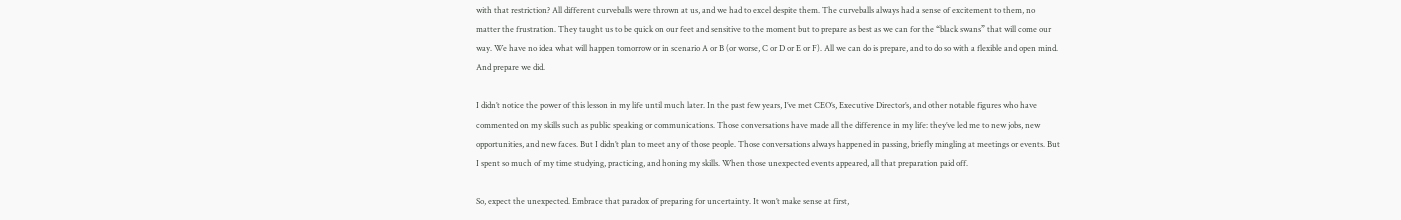with that restriction? All different curveballs were thrown at us, and we had to excel despite them. The curveballs always had a sense of excitement to them, no matter the frustration. They taught us to be quick on our feet and sensitive to the moment but to prepare as best as we can for the “black swans” that will come our way. We have no idea what will happen tomorrow or in scenario A or B (or worse, C or D or E or F). All we can do is prepare, and to do so with a flexible and open mind. And prepare we did.

I didn’t notice the power of this lesson in my life until much later. In the past few years, I’ve met CEO’s, Executive Director’s, and other notable figures who have commented on my skills such as public speaking or communications. Those conversations have made all the difference in my life: they’ve led me to new jobs, new opportunities, and new faces. But I didn’t plan to meet any of those people. Those conversations always happened in passing, briefly mingling at meetings or events. But I spent so much of my time studying, practicing, and honing my skills. When those unexpected events appeared, all that preparation paid off.

So, expect the unexpected. Embrace that paradox of preparing for uncertainty. It won’t make sense at first,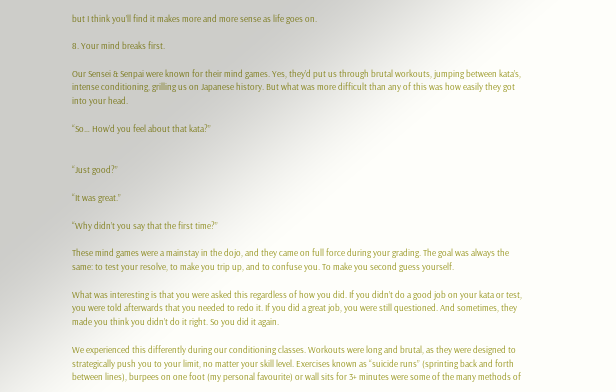but I think you’ll find it makes more and more sense as life goes on.

8. Your mind breaks first.

Our Sensei & Senpai were known for their mind games. Yes, they’d put us through brutal workouts, jumping between kata’s, intense conditioning, grilling us on Japanese history. But what was more difficult than any of this was how easily they got into your head.

“So… How’d you feel about that kata?”


“Just good?”

“It was great.”

“Why didn’t you say that the first time?”

These mind games were a mainstay in the dojo, and they came on full force during your grading. The goal was always the same: to test your resolve, to make you trip up, and to confuse you. To make you second guess yourself.

What was interesting is that you were asked this regardless of how you did. If you didn’t do a good job on your kata or test, you were told afterwards that you needed to redo it. If you did a great job, you were still questioned. And sometimes, they made you think you didn’t do it right. So you did it again.

We experienced this differently during our conditioning classes. Workouts were long and brutal, as they were designed to strategically push you to your limit, no matter your skill level. Exercises known as “suicide runs” (sprinting back and forth between lines), burpees on one foot (my personal favourite) or wall sits for 3+ minutes were some of the many methods of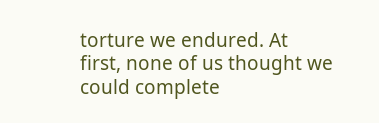torture we endured. At first, none of us thought we could complete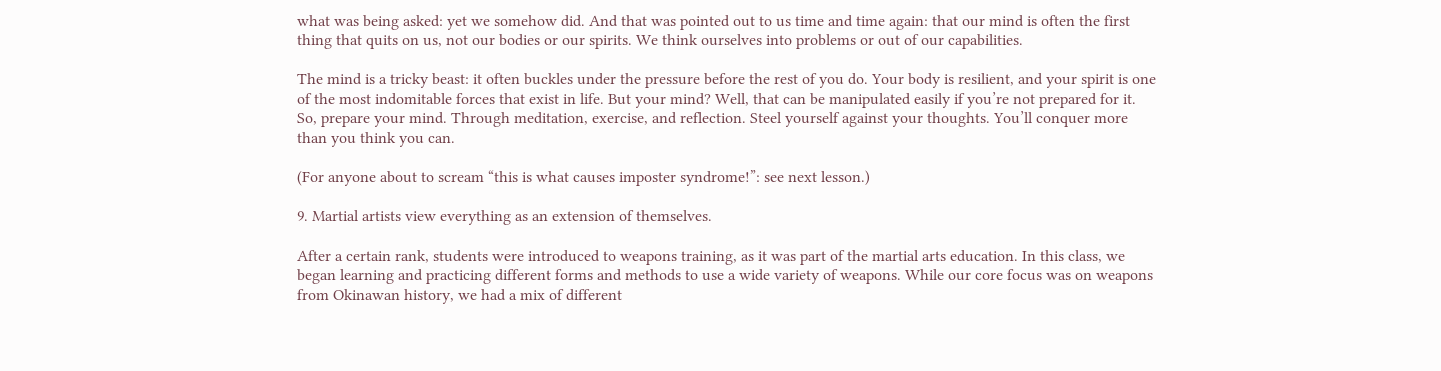what was being asked: yet we somehow did. And that was pointed out to us time and time again: that our mind is often the first thing that quits on us, not our bodies or our spirits. We think ourselves into problems or out of our capabilities.

The mind is a tricky beast: it often buckles under the pressure before the rest of you do. Your body is resilient, and your spirit is one of the most indomitable forces that exist in life. But your mind? Well, that can be manipulated easily if you’re not prepared for it. So, prepare your mind. Through meditation, exercise, and reflection. Steel yourself against your thoughts. You’ll conquer more than you think you can.

(For anyone about to scream “this is what causes imposter syndrome!”: see next lesson.)

9. Martial artists view everything as an extension of themselves.

After a certain rank, students were introduced to weapons training, as it was part of the martial arts education. In this class, we began learning and practicing different forms and methods to use a wide variety of weapons. While our core focus was on weapons from Okinawan history, we had a mix of different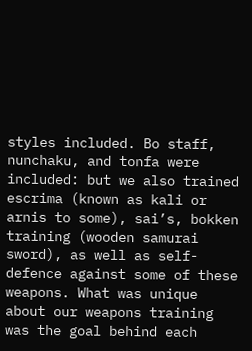styles included. Bo staff, nunchaku, and tonfa were included: but we also trained escrima (known as kali or arnis to some), sai’s, bokken training (wooden samurai sword), as well as self-defence against some of these weapons. What was unique about our weapons training was the goal behind each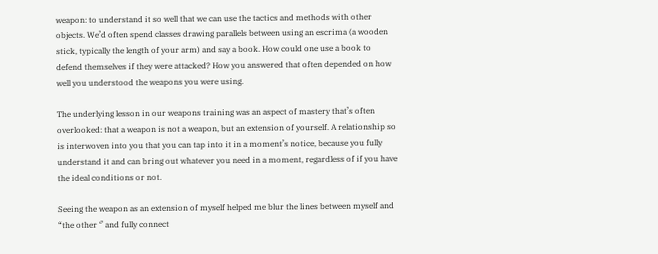weapon: to understand it so well that we can use the tactics and methods with other objects. We’d often spend classes drawing parallels between using an escrima (a wooden stick, typically the length of your arm) and say a book. How could one use a book to defend themselves if they were attacked? How you answered that often depended on how well you understood the weapons you were using.

The underlying lesson in our weapons training was an aspect of mastery that’s often overlooked: that a weapon is not a weapon, but an extension of yourself. A relationship so is interwoven into you that you can tap into it in a moment’s notice, because you fully understand it and can bring out whatever you need in a moment, regardless of if you have the ideal conditions or not.

Seeing the weapon as an extension of myself helped me blur the lines between myself and “the other ‘’ and fully connect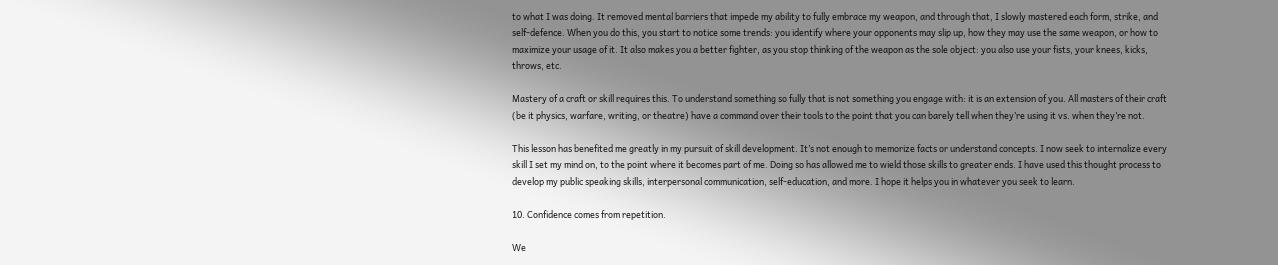to what I was doing. It removed mental barriers that impede my ability to fully embrace my weapon, and through that, I slowly mastered each form, strike, and self-defence. When you do this, you start to notice some trends: you identify where your opponents may slip up, how they may use the same weapon, or how to maximize your usage of it. It also makes you a better fighter, as you stop thinking of the weapon as the sole object: you also use your fists, your knees, kicks, throws, etc.

Mastery of a craft or skill requires this. To understand something so fully that is not something you engage with: it is an extension of you. All masters of their craft (be it physics, warfare, writing, or theatre) have a command over their tools to the point that you can barely tell when they’re using it vs. when they’re not.

This lesson has benefited me greatly in my pursuit of skill development. It’s not enough to memorize facts or understand concepts. I now seek to internalize every skill I set my mind on, to the point where it becomes part of me. Doing so has allowed me to wield those skills to greater ends. I have used this thought process to develop my public speaking skills, interpersonal communication, self-education, and more. I hope it helps you in whatever you seek to learn.

10. Confidence comes from repetition.

We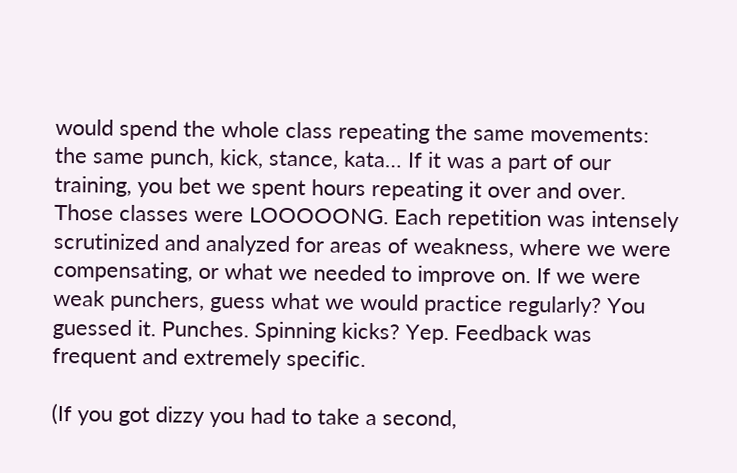would spend the whole class repeating the same movements: the same punch, kick, stance, kata… If it was a part of our training, you bet we spent hours repeating it over and over. Those classes were LOOOOONG. Each repetition was intensely scrutinized and analyzed for areas of weakness, where we were compensating, or what we needed to improve on. If we were weak punchers, guess what we would practice regularly? You guessed it. Punches. Spinning kicks? Yep. Feedback was frequent and extremely specific.

(If you got dizzy you had to take a second,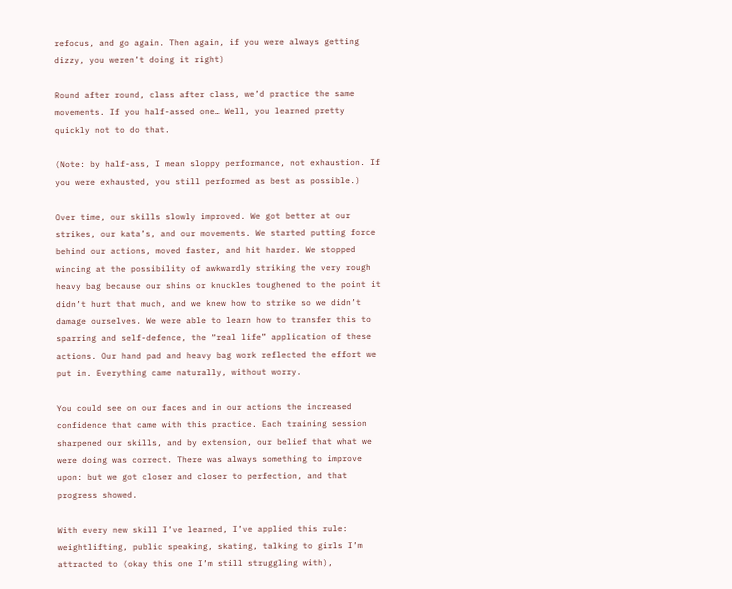refocus, and go again. Then again, if you were always getting dizzy, you weren’t doing it right)

Round after round, class after class, we’d practice the same movements. If you half-assed one… Well, you learned pretty quickly not to do that.

(Note: by half-ass, I mean sloppy performance, not exhaustion. If you were exhausted, you still performed as best as possible.)

Over time, our skills slowly improved. We got better at our strikes, our kata’s, and our movements. We started putting force behind our actions, moved faster, and hit harder. We stopped wincing at the possibility of awkwardly striking the very rough heavy bag because our shins or knuckles toughened to the point it didn’t hurt that much, and we knew how to strike so we didn’t damage ourselves. We were able to learn how to transfer this to sparring and self-defence, the “real life” application of these actions. Our hand pad and heavy bag work reflected the effort we put in. Everything came naturally, without worry.

You could see on our faces and in our actions the increased confidence that came with this practice. Each training session sharpened our skills, and by extension, our belief that what we were doing was correct. There was always something to improve upon: but we got closer and closer to perfection, and that progress showed.

With every new skill I’ve learned, I’ve applied this rule: weightlifting, public speaking, skating, talking to girls I’m attracted to (okay this one I’m still struggling with),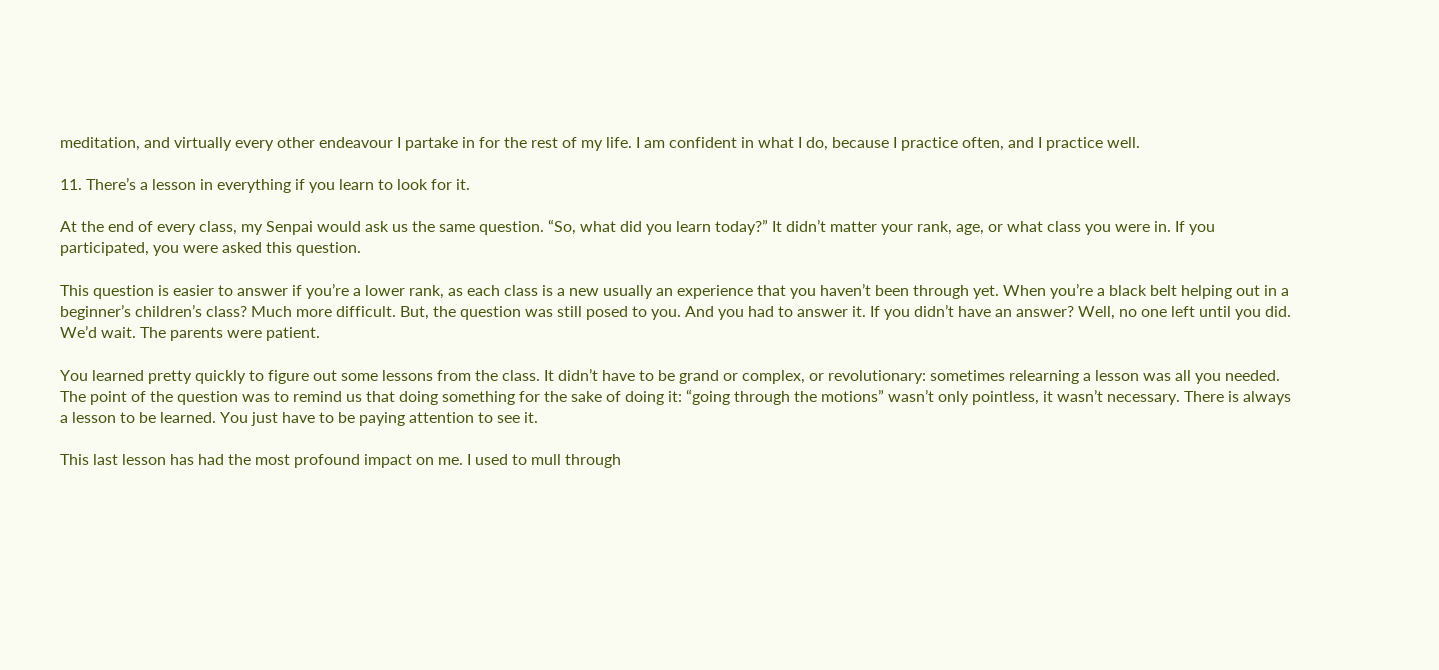meditation, and virtually every other endeavour I partake in for the rest of my life. I am confident in what I do, because I practice often, and I practice well.

11. There’s a lesson in everything if you learn to look for it.

At the end of every class, my Senpai would ask us the same question. “So, what did you learn today?” It didn’t matter your rank, age, or what class you were in. If you participated, you were asked this question.

This question is easier to answer if you’re a lower rank, as each class is a new usually an experience that you haven’t been through yet. When you’re a black belt helping out in a beginner’s children’s class? Much more difficult. But, the question was still posed to you. And you had to answer it. If you didn’t have an answer? Well, no one left until you did. We’d wait. The parents were patient.

You learned pretty quickly to figure out some lessons from the class. It didn’t have to be grand or complex, or revolutionary: sometimes relearning a lesson was all you needed. The point of the question was to remind us that doing something for the sake of doing it: “going through the motions” wasn’t only pointless, it wasn’t necessary. There is always a lesson to be learned. You just have to be paying attention to see it.

This last lesson has had the most profound impact on me. I used to mull through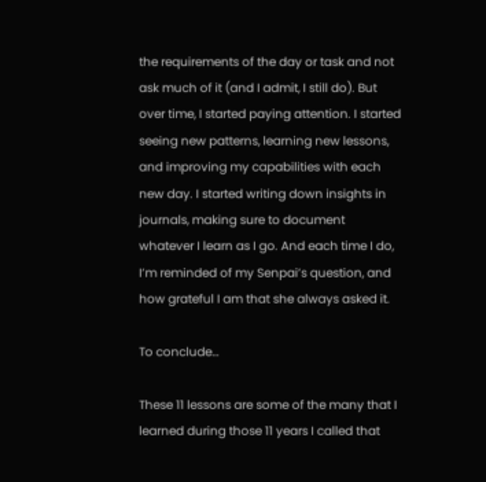the requirements of the day or task and not ask much of it (and I admit, I still do). But over time, I started paying attention. I started seeing new patterns, learning new lessons, and improving my capabilities with each new day. I started writing down insights in journals, making sure to document whatever I learn as I go. And each time I do, I’m reminded of my Senpai’s question, and how grateful I am that she always asked it.

To conclude…

These 11 lessons are some of the many that I learned during those 11 years I called that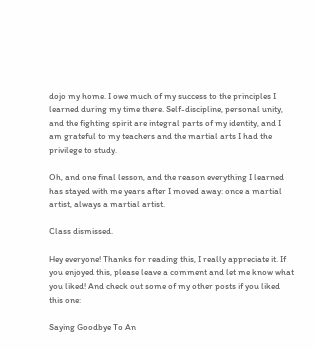dojo my home. I owe much of my success to the principles I learned during my time there. Self-discipline, personal unity, and the fighting spirit are integral parts of my identity, and I am grateful to my teachers and the martial arts I had the privilege to study.

Oh, and one final lesson, and the reason everything I learned has stayed with me years after I moved away: once a martial artist, always a martial artist.

Class dismissed.

Hey everyone! Thanks for reading this, I really appreciate it. If you enjoyed this, please leave a comment and let me know what you liked! And check out some of my other posts if you liked this one:

Saying Goodbye To An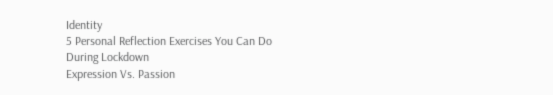Identity
5 Personal Reflection Exercises You Can Do During Lockdown
Expression Vs. Passion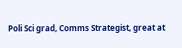Poli Sci grad, Comms Strategist, great at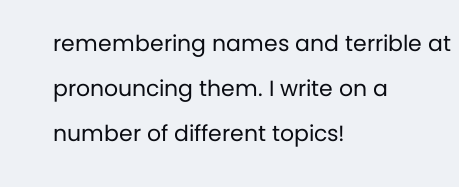remembering names and terrible at pronouncing them. I write on a number of different topics!